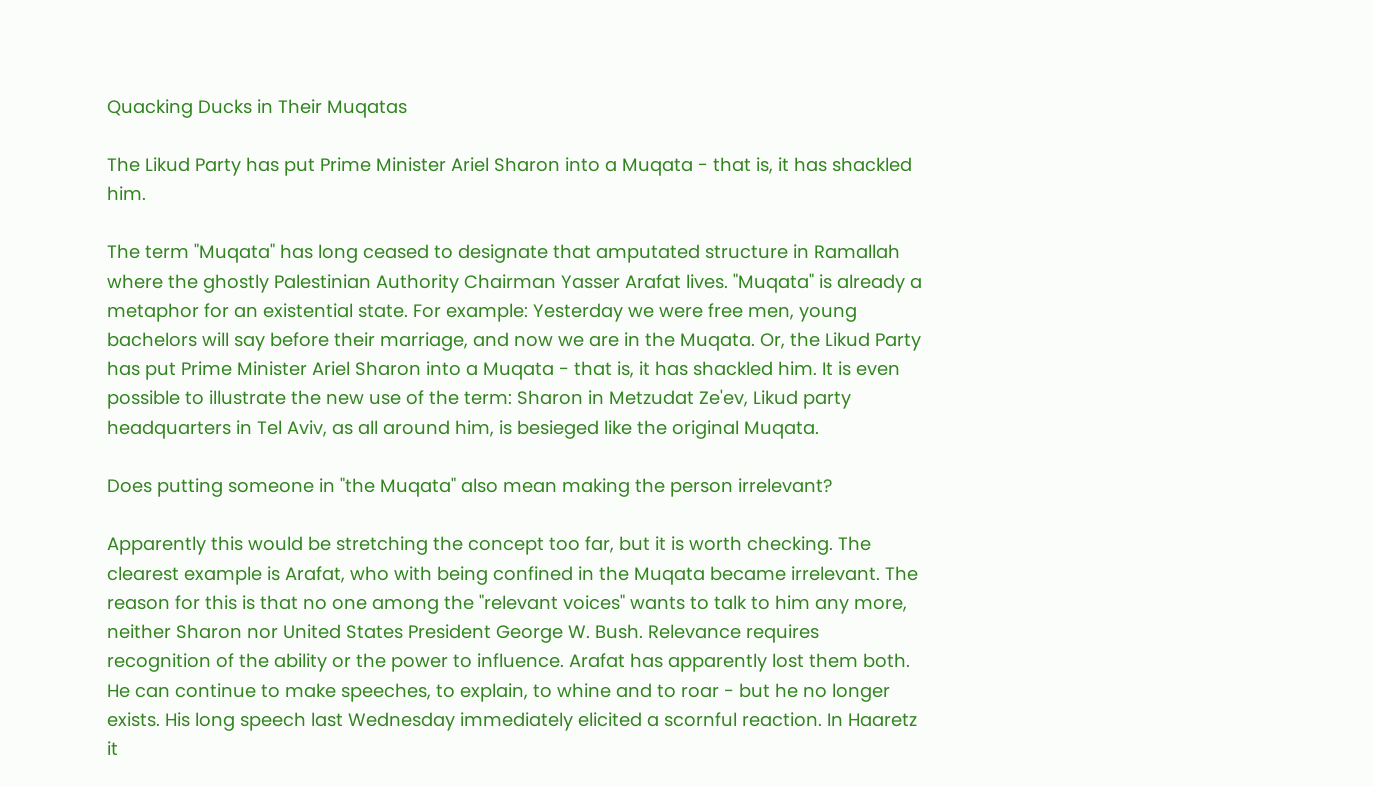Quacking Ducks in Their Muqatas

The Likud Party has put Prime Minister Ariel Sharon into a Muqata - that is, it has shackled him.

The term "Muqata" has long ceased to designate that amputated structure in Ramallah where the ghostly Palestinian Authority Chairman Yasser Arafat lives. "Muqata" is already a metaphor for an existential state. For example: Yesterday we were free men, young bachelors will say before their marriage, and now we are in the Muqata. Or, the Likud Party has put Prime Minister Ariel Sharon into a Muqata - that is, it has shackled him. It is even possible to illustrate the new use of the term: Sharon in Metzudat Ze'ev, Likud party headquarters in Tel Aviv, as all around him, is besieged like the original Muqata.

Does putting someone in "the Muqata" also mean making the person irrelevant?

Apparently this would be stretching the concept too far, but it is worth checking. The clearest example is Arafat, who with being confined in the Muqata became irrelevant. The reason for this is that no one among the "relevant voices" wants to talk to him any more, neither Sharon nor United States President George W. Bush. Relevance requires recognition of the ability or the power to influence. Arafat has apparently lost them both. He can continue to make speeches, to explain, to whine and to roar - but he no longer exists. His long speech last Wednesday immediately elicited a scornful reaction. In Haaretz it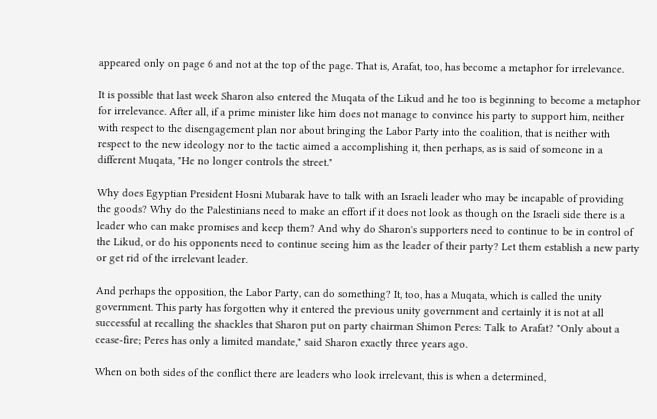appeared only on page 6 and not at the top of the page. That is, Arafat, too, has become a metaphor for irrelevance.

It is possible that last week Sharon also entered the Muqata of the Likud and he too is beginning to become a metaphor for irrelevance. After all, if a prime minister like him does not manage to convince his party to support him, neither with respect to the disengagement plan nor about bringing the Labor Party into the coalition, that is neither with respect to the new ideology nor to the tactic aimed a accomplishing it, then perhaps, as is said of someone in a different Muqata, "He no longer controls the street."

Why does Egyptian President Hosni Mubarak have to talk with an Israeli leader who may be incapable of providing the goods? Why do the Palestinians need to make an effort if it does not look as though on the Israeli side there is a leader who can make promises and keep them? And why do Sharon's supporters need to continue to be in control of the Likud, or do his opponents need to continue seeing him as the leader of their party? Let them establish a new party or get rid of the irrelevant leader.

And perhaps the opposition, the Labor Party, can do something? It, too, has a Muqata, which is called the unity government. This party has forgotten why it entered the previous unity government and certainly it is not at all successful at recalling the shackles that Sharon put on party chairman Shimon Peres: Talk to Arafat? "Only about a cease-fire; Peres has only a limited mandate," said Sharon exactly three years ago.

When on both sides of the conflict there are leaders who look irrelevant, this is when a determined,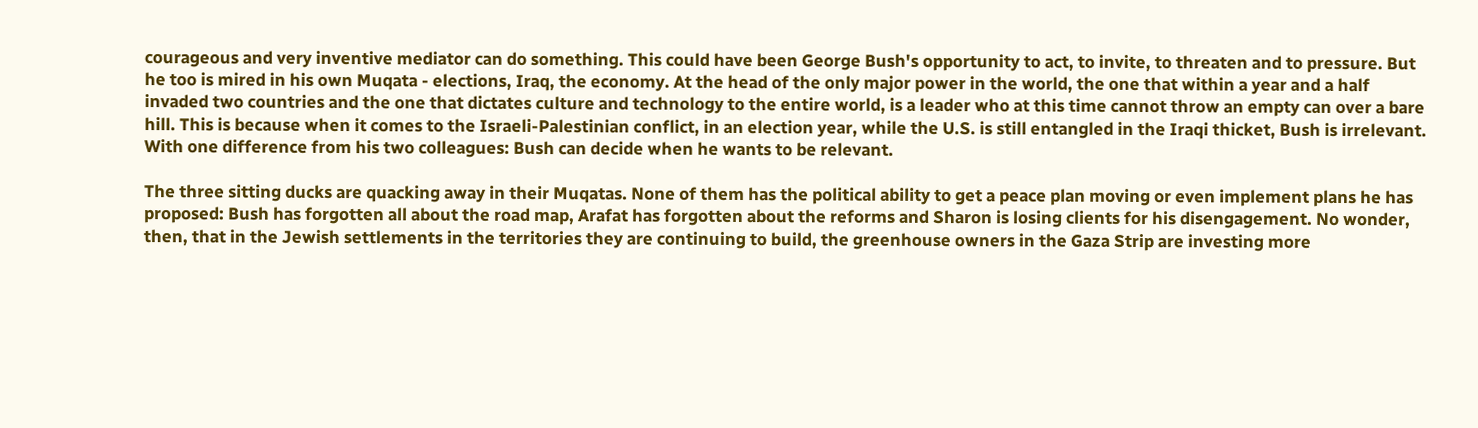courageous and very inventive mediator can do something. This could have been George Bush's opportunity to act, to invite, to threaten and to pressure. But he too is mired in his own Muqata - elections, Iraq, the economy. At the head of the only major power in the world, the one that within a year and a half invaded two countries and the one that dictates culture and technology to the entire world, is a leader who at this time cannot throw an empty can over a bare hill. This is because when it comes to the Israeli-Palestinian conflict, in an election year, while the U.S. is still entangled in the Iraqi thicket, Bush is irrelevant. With one difference from his two colleagues: Bush can decide when he wants to be relevant.

The three sitting ducks are quacking away in their Muqatas. None of them has the political ability to get a peace plan moving or even implement plans he has proposed: Bush has forgotten all about the road map, Arafat has forgotten about the reforms and Sharon is losing clients for his disengagement. No wonder, then, that in the Jewish settlements in the territories they are continuing to build, the greenhouse owners in the Gaza Strip are investing more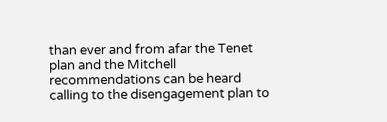than ever and from afar the Tenet plan and the Mitchell recommendations can be heard calling to the disengagement plan to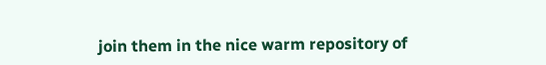join them in the nice warm repository of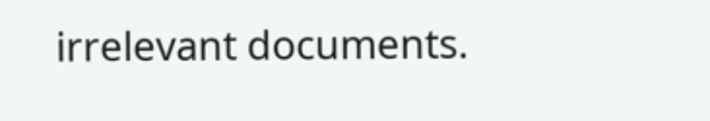irrelevant documents.